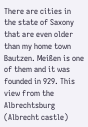There are cities in the state of Saxony that are even older than my home town Bautzen. Meißen is one of them and it was founded in 929. This view from the Albrechtsburg (Albrecht castle)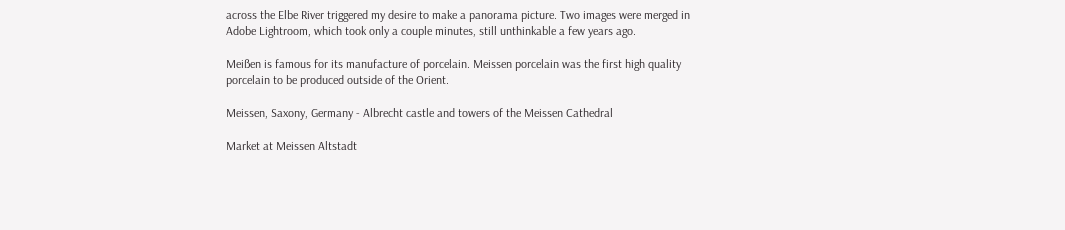across the Elbe River triggered my desire to make a panorama picture. Two images were merged in Adobe Lightroom, which took only a couple minutes, still unthinkable a few years ago.

Meißen is famous for its manufacture of porcelain. Meissen porcelain was the first high quality porcelain to be produced outside of the Orient.

Meissen, Saxony, Germany - Albrecht castle and towers of the Meissen Cathedral

Market at Meissen Altstadt